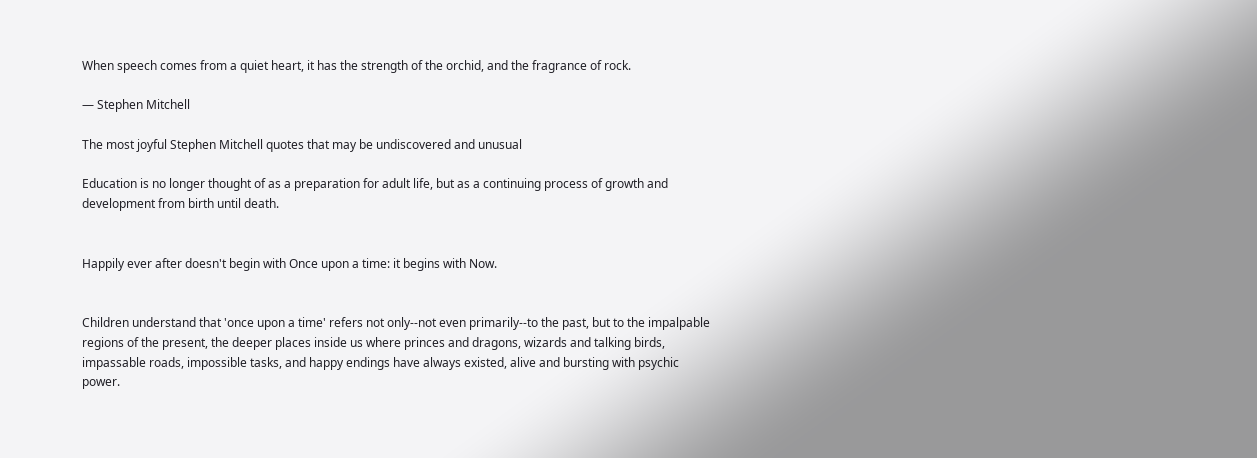When speech comes from a quiet heart, it has the strength of the orchid, and the fragrance of rock.

— Stephen Mitchell

The most joyful Stephen Mitchell quotes that may be undiscovered and unusual

Education is no longer thought of as a preparation for adult life, but as a continuing process of growth and development from birth until death.


Happily ever after doesn't begin with Once upon a time: it begins with Now.


Children understand that 'once upon a time' refers not only--not even primarily--to the past, but to the impalpable regions of the present, the deeper places inside us where princes and dragons, wizards and talking birds, impassable roads, impossible tasks, and happy endings have always existed, alive and bursting with psychic power.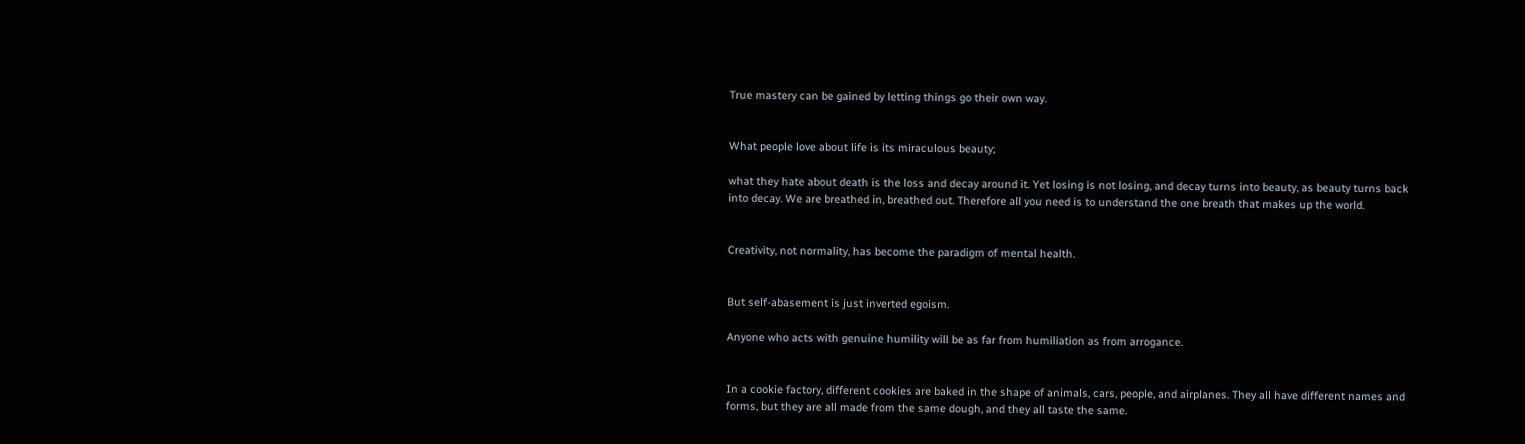True mastery can be gained by letting things go their own way.


What people love about life is its miraculous beauty;

what they hate about death is the loss and decay around it. Yet losing is not losing, and decay turns into beauty, as beauty turns back into decay. We are breathed in, breathed out. Therefore all you need is to understand the one breath that makes up the world.


Creativity, not normality, has become the paradigm of mental health.


But self-abasement is just inverted egoism.

Anyone who acts with genuine humility will be as far from humiliation as from arrogance.


In a cookie factory, different cookies are baked in the shape of animals, cars, people, and airplanes. They all have different names and forms, but they are all made from the same dough, and they all taste the same.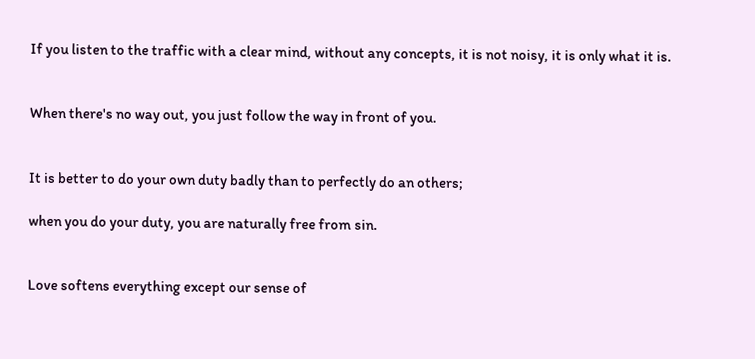If you listen to the traffic with a clear mind, without any concepts, it is not noisy, it is only what it is.


When there's no way out, you just follow the way in front of you.


It is better to do your own duty badly than to perfectly do an others;

when you do your duty, you are naturally free from sin.


Love softens everything except our sense of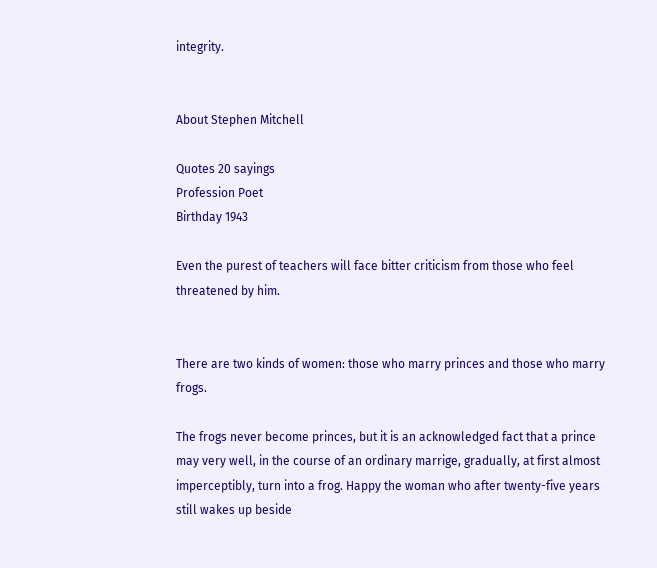integrity.


About Stephen Mitchell

Quotes 20 sayings
Profession Poet
Birthday 1943

Even the purest of teachers will face bitter criticism from those who feel threatened by him.


There are two kinds of women: those who marry princes and those who marry frogs.

The frogs never become princes, but it is an acknowledged fact that a prince may very well, in the course of an ordinary marrige, gradually, at first almost imperceptibly, turn into a frog. Happy the woman who after twenty-five years still wakes up beside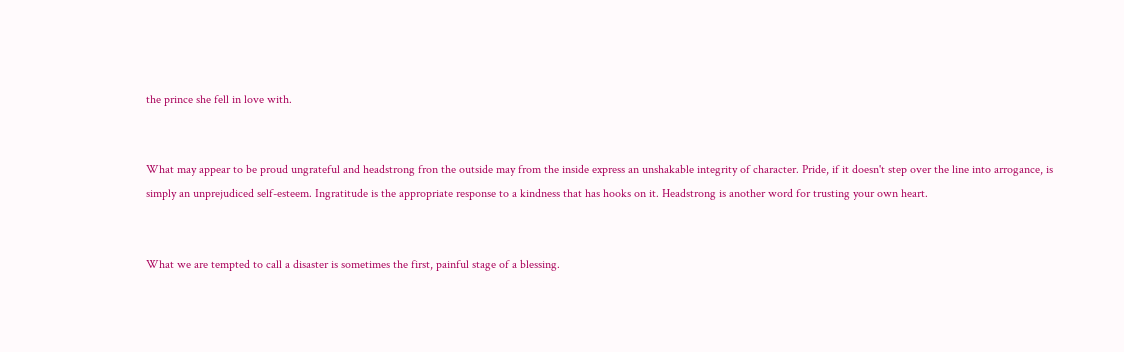the prince she fell in love with.


What may appear to be proud ungrateful and headstrong fron the outside may from the inside express an unshakable integrity of character. Pride, if it doesn't step over the line into arrogance, is simply an unprejudiced self-esteem. Ingratitude is the appropriate response to a kindness that has hooks on it. Headstrong is another word for trusting your own heart.


What we are tempted to call a disaster is sometimes the first, painful stage of a blessing.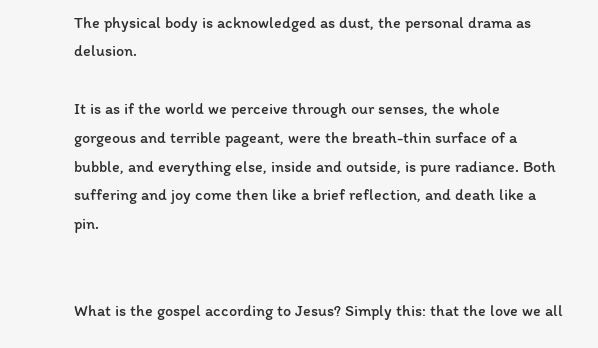The physical body is acknowledged as dust, the personal drama as delusion.

It is as if the world we perceive through our senses, the whole gorgeous and terrible pageant, were the breath-thin surface of a bubble, and everything else, inside and outside, is pure radiance. Both suffering and joy come then like a brief reflection, and death like a pin.


What is the gospel according to Jesus? Simply this: that the love we all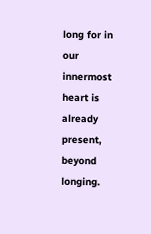long for in our innermost heart is already present, beyond longing.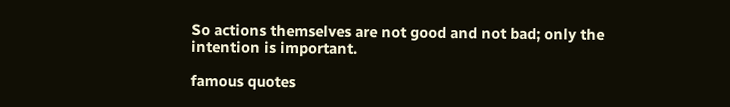So actions themselves are not good and not bad; only the intention is important.

famous quotes